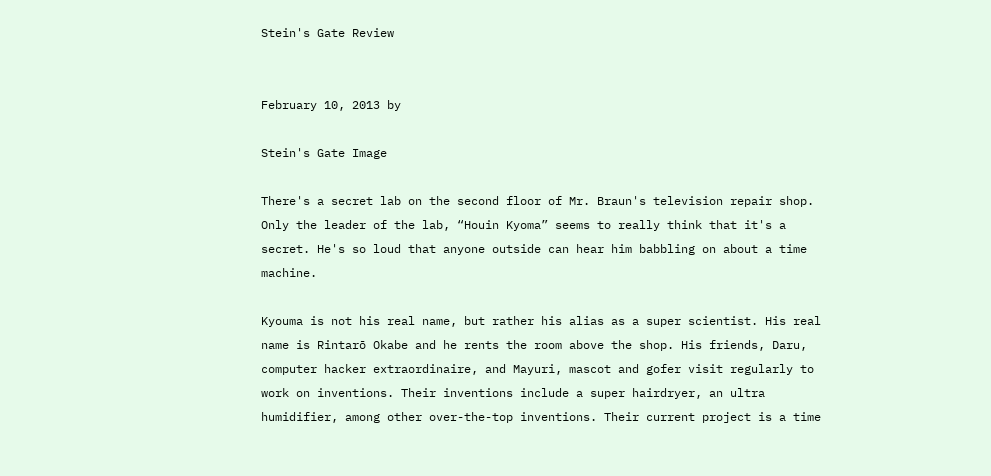Stein's Gate Review


February 10, 2013 by

Stein's Gate Image

There's a secret lab on the second floor of Mr. Braun's television repair shop. Only the leader of the lab, “Houin Kyoma” seems to really think that it's a secret. He's so loud that anyone outside can hear him babbling on about a time machine.

Kyouma is not his real name, but rather his alias as a super scientist. His real name is Rintarō Okabe and he rents the room above the shop. His friends, Daru, computer hacker extraordinaire, and Mayuri, mascot and gofer visit regularly to work on inventions. Their inventions include a super hairdryer, an ultra humidifier, among other over-the-top inventions. Their current project is a time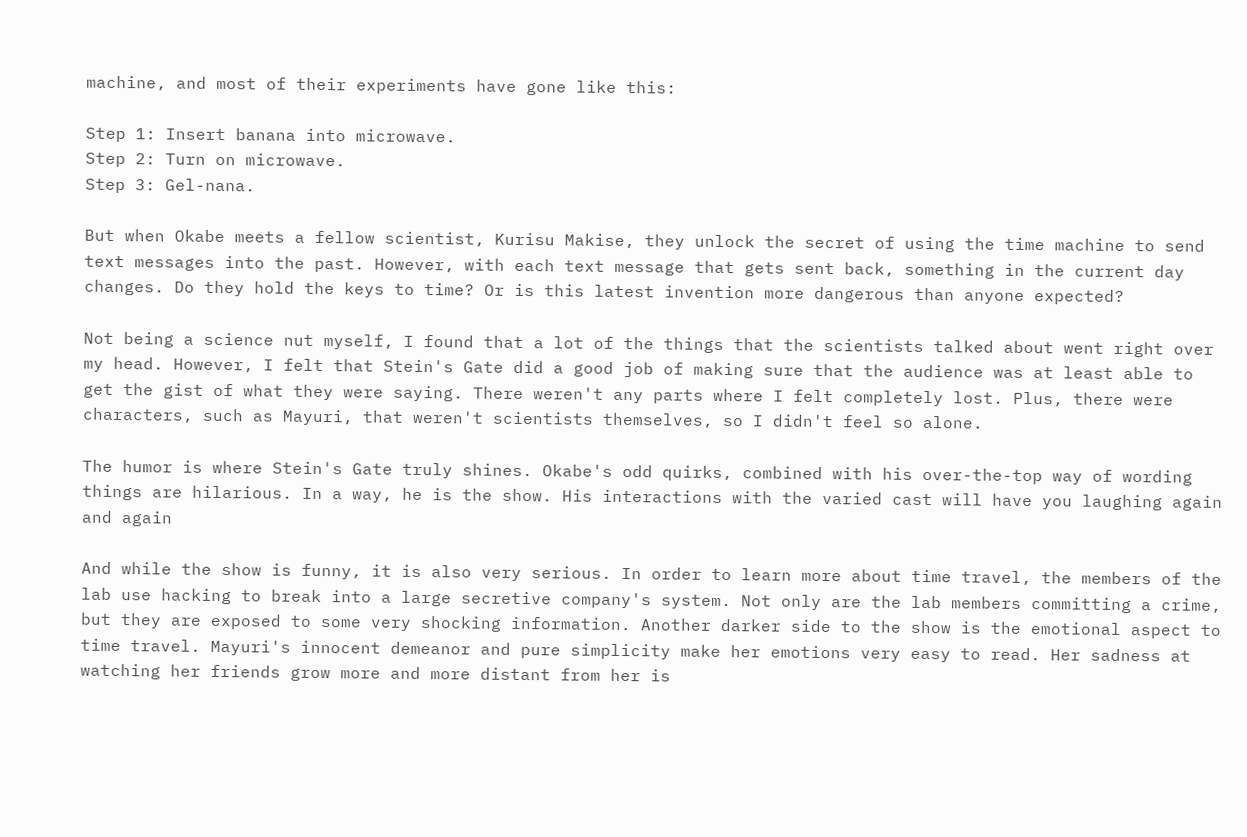machine, and most of their experiments have gone like this:

Step 1: Insert banana into microwave.
Step 2: Turn on microwave.
Step 3: Gel-nana.

But when Okabe meets a fellow scientist, Kurisu Makise, they unlock the secret of using the time machine to send text messages into the past. However, with each text message that gets sent back, something in the current day changes. Do they hold the keys to time? Or is this latest invention more dangerous than anyone expected?

Not being a science nut myself, I found that a lot of the things that the scientists talked about went right over my head. However, I felt that Stein's Gate did a good job of making sure that the audience was at least able to get the gist of what they were saying. There weren't any parts where I felt completely lost. Plus, there were characters, such as Mayuri, that weren't scientists themselves, so I didn't feel so alone.

The humor is where Stein's Gate truly shines. Okabe's odd quirks, combined with his over-the-top way of wording things are hilarious. In a way, he is the show. His interactions with the varied cast will have you laughing again and again

And while the show is funny, it is also very serious. In order to learn more about time travel, the members of the lab use hacking to break into a large secretive company's system. Not only are the lab members committing a crime, but they are exposed to some very shocking information. Another darker side to the show is the emotional aspect to time travel. Mayuri's innocent demeanor and pure simplicity make her emotions very easy to read. Her sadness at watching her friends grow more and more distant from her is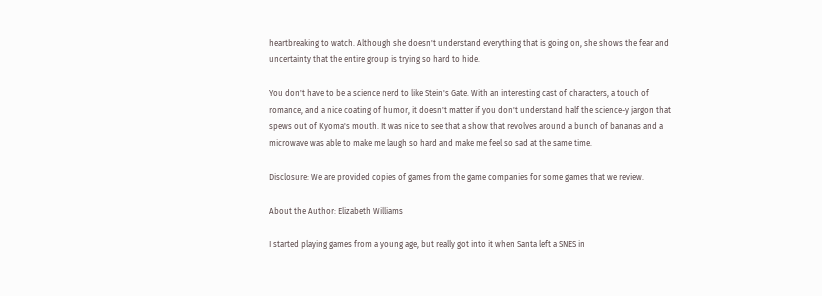heartbreaking to watch. Although she doesn't understand everything that is going on, she shows the fear and uncertainty that the entire group is trying so hard to hide.

You don't have to be a science nerd to like Stein's Gate. With an interesting cast of characters, a touch of romance, and a nice coating of humor, it doesn't matter if you don't understand half the science-y jargon that spews out of Kyoma's mouth. It was nice to see that a show that revolves around a bunch of bananas and a microwave was able to make me laugh so hard and make me feel so sad at the same time.

Disclosure: We are provided copies of games from the game companies for some games that we review.

About the Author: Elizabeth Williams

I started playing games from a young age, but really got into it when Santa left a SNES in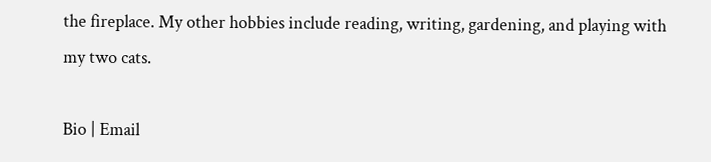the fireplace. My other hobbies include reading, writing, gardening, and playing with my two cats.

Bio | Email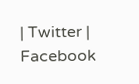| Twitter | Facebook